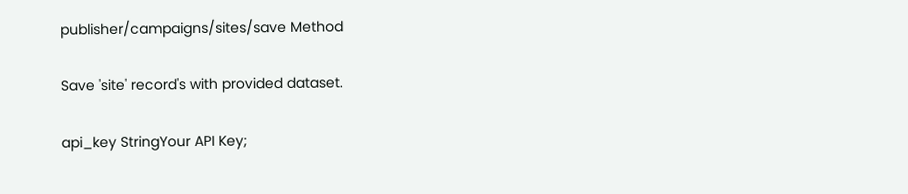publisher/campaigns/sites/save Method

Save 'site' record's with provided dataset.

api_key StringYour API Key;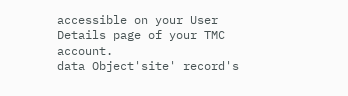accessible on your User Details page of your TMC account.
data Object'site' record's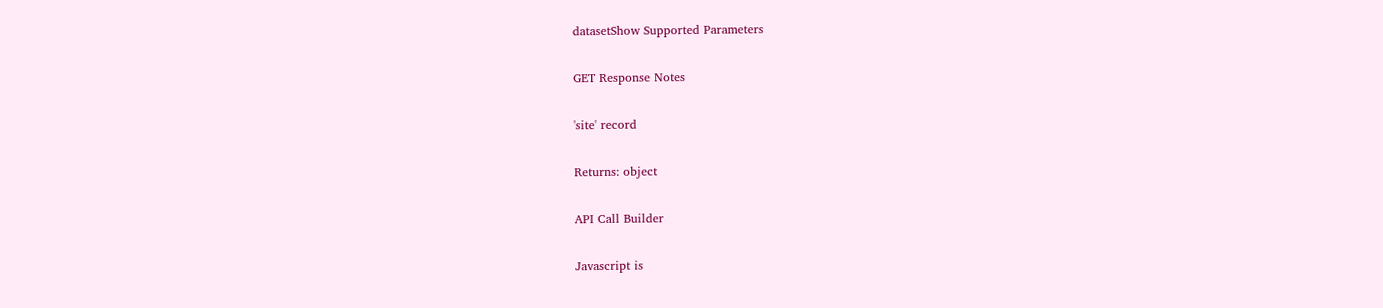datasetShow Supported Parameters

GET Response Notes

'site' record

Returns: object

API Call Builder

Javascript is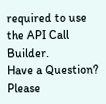required to use the API Call Builder.
Have a Question? Please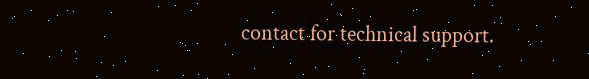contact for technical support.